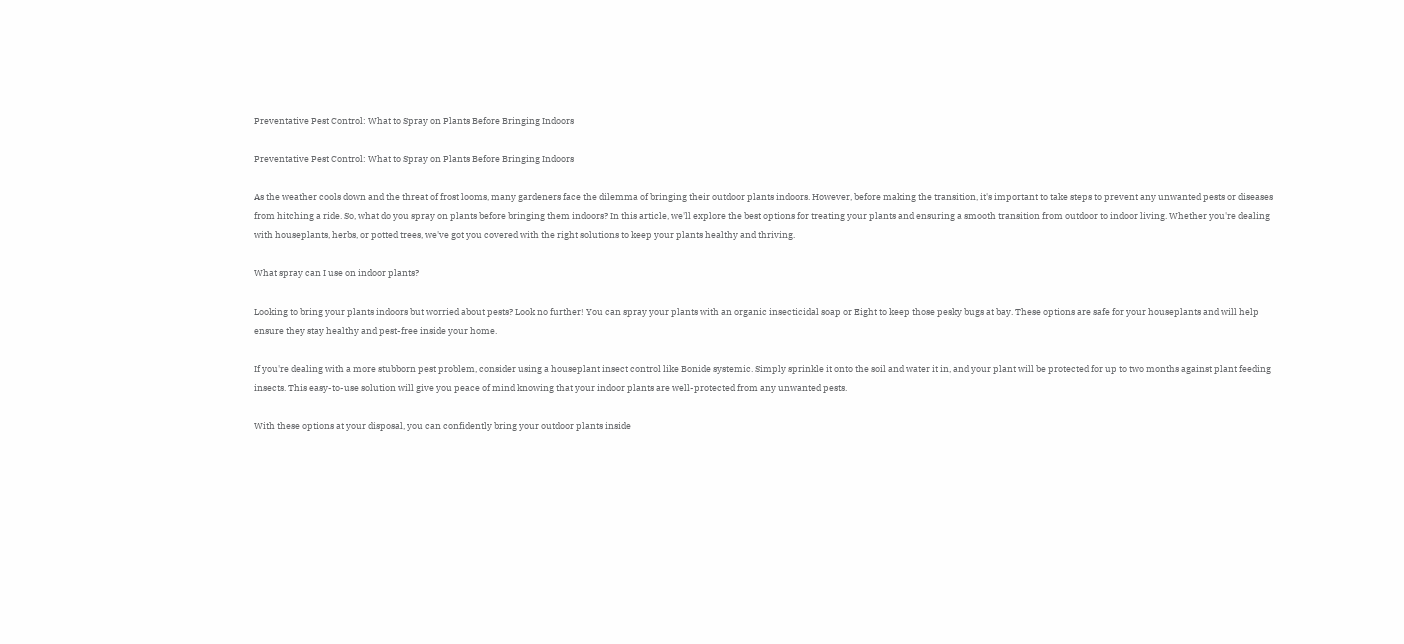Preventative Pest Control: What to Spray on Plants Before Bringing Indoors

Preventative Pest Control: What to Spray on Plants Before Bringing Indoors

As the weather cools down and the threat of frost looms, many gardeners face the dilemma of bringing their outdoor plants indoors. However, before making the transition, it's important to take steps to prevent any unwanted pests or diseases from hitching a ride. So, what do you spray on plants before bringing them indoors? In this article, we'll explore the best options for treating your plants and ensuring a smooth transition from outdoor to indoor living. Whether you're dealing with houseplants, herbs, or potted trees, we've got you covered with the right solutions to keep your plants healthy and thriving.

What spray can I use on indoor plants?

Looking to bring your plants indoors but worried about pests? Look no further! You can spray your plants with an organic insecticidal soap or Eight to keep those pesky bugs at bay. These options are safe for your houseplants and will help ensure they stay healthy and pest-free inside your home.

If you're dealing with a more stubborn pest problem, consider using a houseplant insect control like Bonide systemic. Simply sprinkle it onto the soil and water it in, and your plant will be protected for up to two months against plant feeding insects. This easy-to-use solution will give you peace of mind knowing that your indoor plants are well-protected from any unwanted pests.

With these options at your disposal, you can confidently bring your outdoor plants inside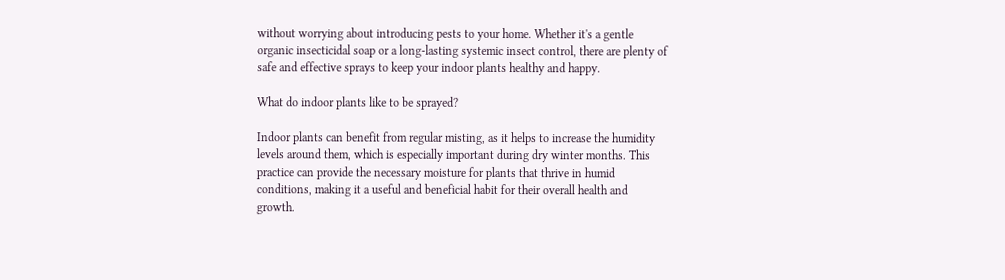without worrying about introducing pests to your home. Whether it's a gentle organic insecticidal soap or a long-lasting systemic insect control, there are plenty of safe and effective sprays to keep your indoor plants healthy and happy.

What do indoor plants like to be sprayed?

Indoor plants can benefit from regular misting, as it helps to increase the humidity levels around them, which is especially important during dry winter months. This practice can provide the necessary moisture for plants that thrive in humid conditions, making it a useful and beneficial habit for their overall health and growth.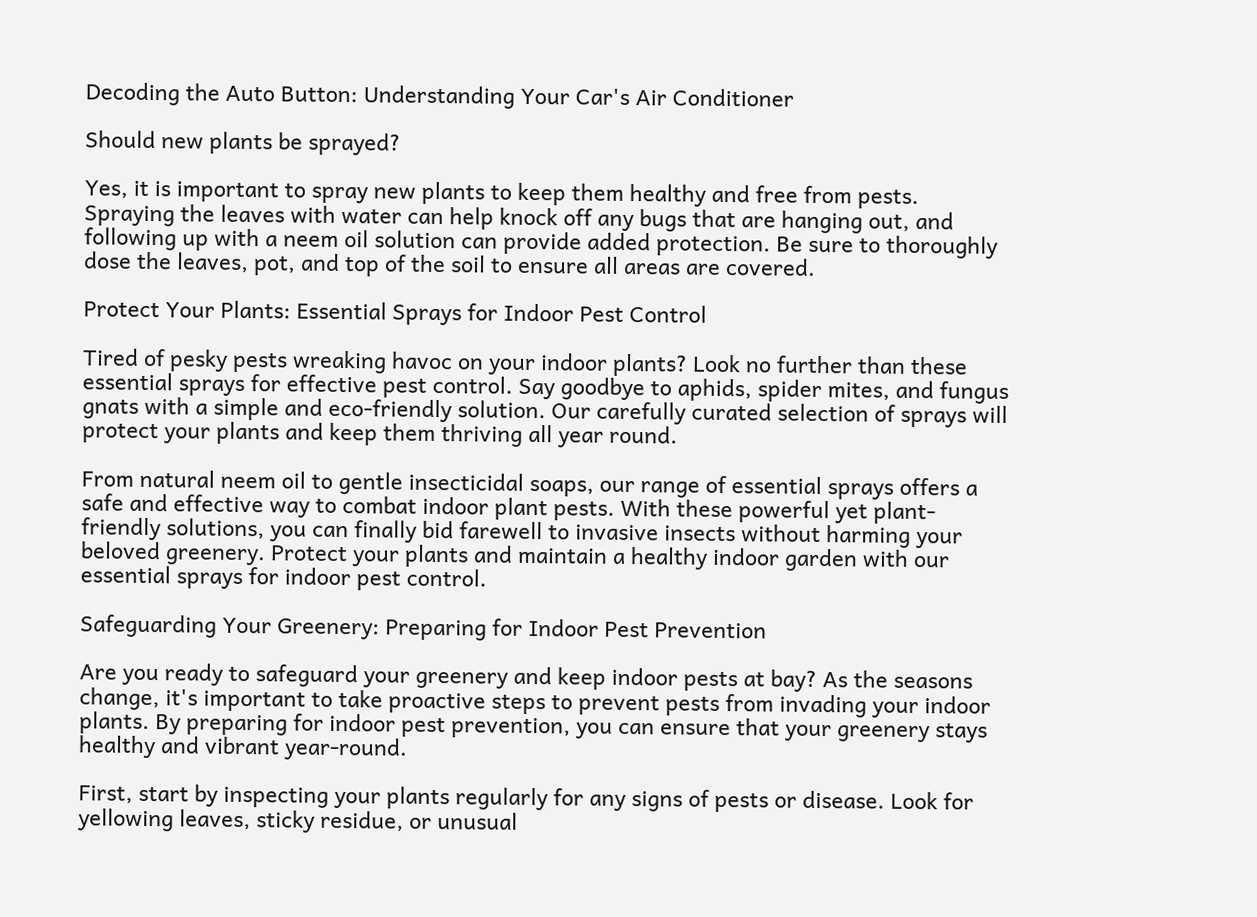Decoding the Auto Button: Understanding Your Car's Air Conditioner

Should new plants be sprayed?

Yes, it is important to spray new plants to keep them healthy and free from pests. Spraying the leaves with water can help knock off any bugs that are hanging out, and following up with a neem oil solution can provide added protection. Be sure to thoroughly dose the leaves, pot, and top of the soil to ensure all areas are covered.

Protect Your Plants: Essential Sprays for Indoor Pest Control

Tired of pesky pests wreaking havoc on your indoor plants? Look no further than these essential sprays for effective pest control. Say goodbye to aphids, spider mites, and fungus gnats with a simple and eco-friendly solution. Our carefully curated selection of sprays will protect your plants and keep them thriving all year round.

From natural neem oil to gentle insecticidal soaps, our range of essential sprays offers a safe and effective way to combat indoor plant pests. With these powerful yet plant-friendly solutions, you can finally bid farewell to invasive insects without harming your beloved greenery. Protect your plants and maintain a healthy indoor garden with our essential sprays for indoor pest control.

Safeguarding Your Greenery: Preparing for Indoor Pest Prevention

Are you ready to safeguard your greenery and keep indoor pests at bay? As the seasons change, it's important to take proactive steps to prevent pests from invading your indoor plants. By preparing for indoor pest prevention, you can ensure that your greenery stays healthy and vibrant year-round.

First, start by inspecting your plants regularly for any signs of pests or disease. Look for yellowing leaves, sticky residue, or unusual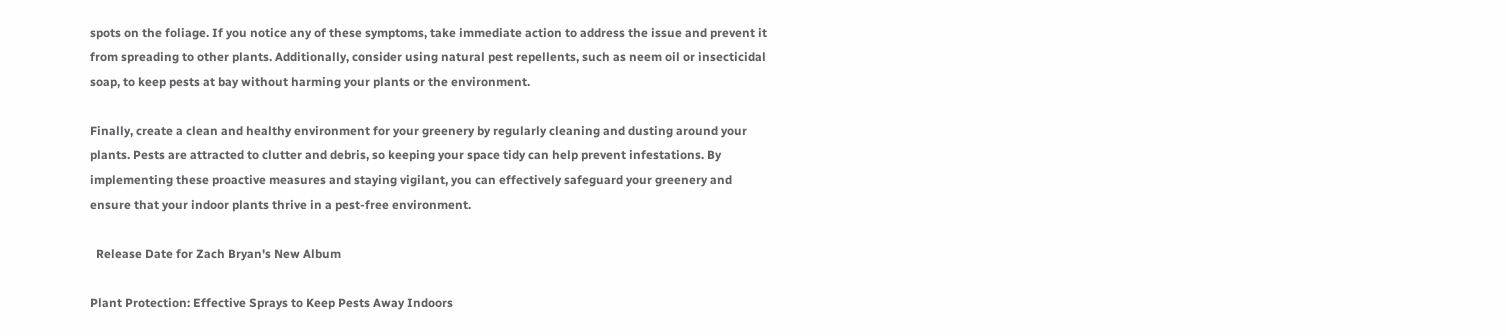spots on the foliage. If you notice any of these symptoms, take immediate action to address the issue and prevent it from spreading to other plants. Additionally, consider using natural pest repellents, such as neem oil or insecticidal soap, to keep pests at bay without harming your plants or the environment.

Finally, create a clean and healthy environment for your greenery by regularly cleaning and dusting around your plants. Pests are attracted to clutter and debris, so keeping your space tidy can help prevent infestations. By implementing these proactive measures and staying vigilant, you can effectively safeguard your greenery and ensure that your indoor plants thrive in a pest-free environment.

  Release Date for Zach Bryan's New Album

Plant Protection: Effective Sprays to Keep Pests Away Indoors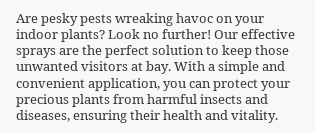Are pesky pests wreaking havoc on your indoor plants? Look no further! Our effective sprays are the perfect solution to keep those unwanted visitors at bay. With a simple and convenient application, you can protect your precious plants from harmful insects and diseases, ensuring their health and vitality.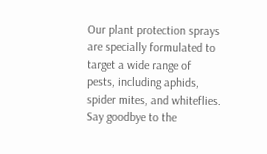Our plant protection sprays are specially formulated to target a wide range of pests, including aphids, spider mites, and whiteflies. Say goodbye to the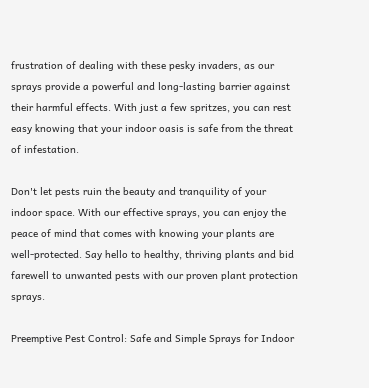frustration of dealing with these pesky invaders, as our sprays provide a powerful and long-lasting barrier against their harmful effects. With just a few spritzes, you can rest easy knowing that your indoor oasis is safe from the threat of infestation.

Don't let pests ruin the beauty and tranquility of your indoor space. With our effective sprays, you can enjoy the peace of mind that comes with knowing your plants are well-protected. Say hello to healthy, thriving plants and bid farewell to unwanted pests with our proven plant protection sprays.

Preemptive Pest Control: Safe and Simple Sprays for Indoor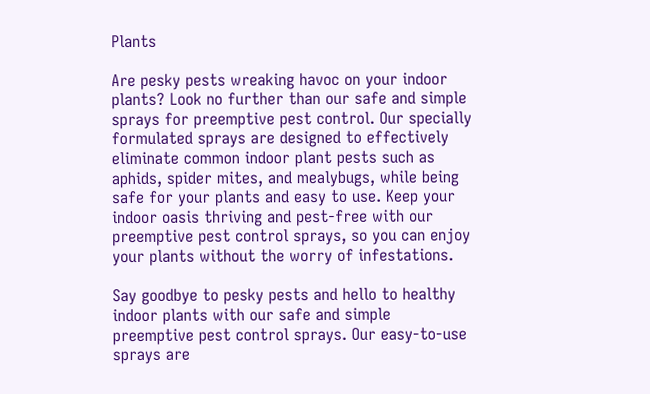Plants

Are pesky pests wreaking havoc on your indoor plants? Look no further than our safe and simple sprays for preemptive pest control. Our specially formulated sprays are designed to effectively eliminate common indoor plant pests such as aphids, spider mites, and mealybugs, while being safe for your plants and easy to use. Keep your indoor oasis thriving and pest-free with our preemptive pest control sprays, so you can enjoy your plants without the worry of infestations.

Say goodbye to pesky pests and hello to healthy indoor plants with our safe and simple preemptive pest control sprays. Our easy-to-use sprays are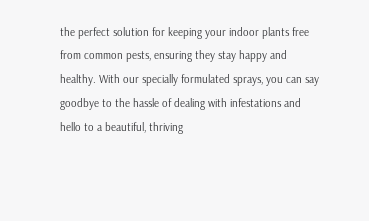the perfect solution for keeping your indoor plants free from common pests, ensuring they stay happy and healthy. With our specially formulated sprays, you can say goodbye to the hassle of dealing with infestations and hello to a beautiful, thriving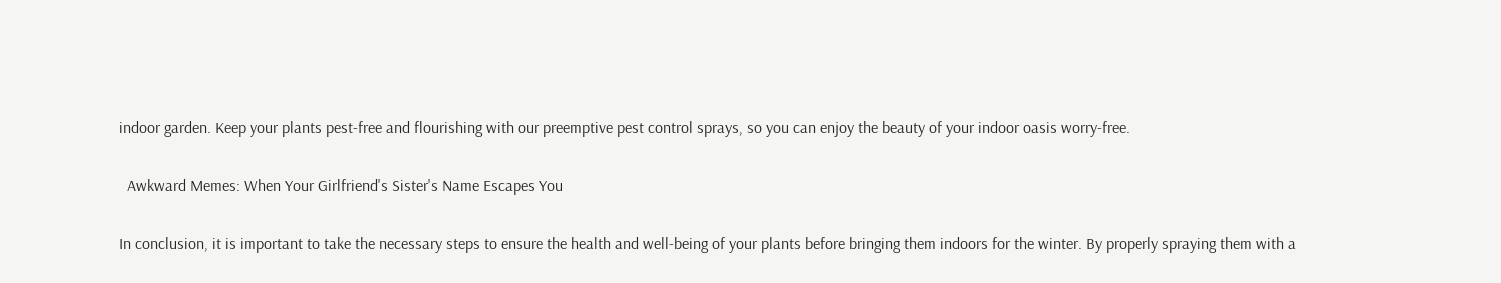indoor garden. Keep your plants pest-free and flourishing with our preemptive pest control sprays, so you can enjoy the beauty of your indoor oasis worry-free.

  Awkward Memes: When Your Girlfriend's Sister's Name Escapes You

In conclusion, it is important to take the necessary steps to ensure the health and well-being of your plants before bringing them indoors for the winter. By properly spraying them with a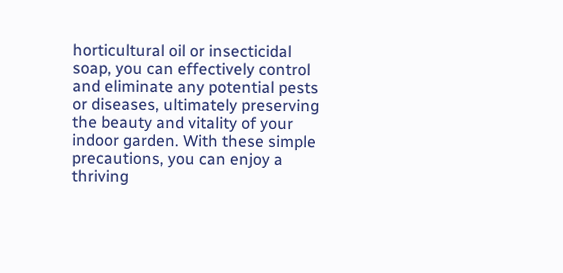horticultural oil or insecticidal soap, you can effectively control and eliminate any potential pests or diseases, ultimately preserving the beauty and vitality of your indoor garden. With these simple precautions, you can enjoy a thriving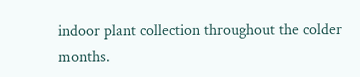indoor plant collection throughout the colder months.